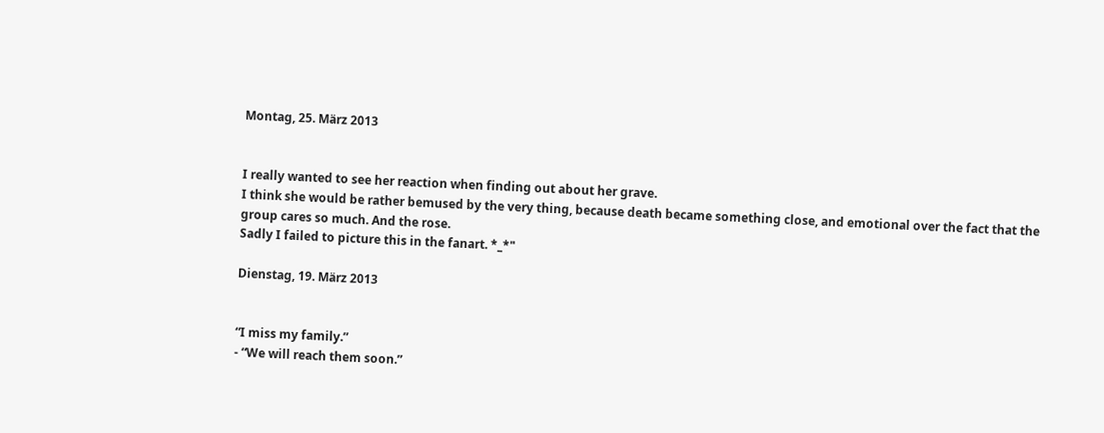Montag, 25. März 2013


I really wanted to see her reaction when finding out about her grave.
I think she would be rather bemused by the very thing, because death became something close, and emotional over the fact that the group cares so much. And the rose.
Sadly I failed to picture this in the fanart. *_*"

Dienstag, 19. März 2013


“I miss my family.”
- “We will reach them soon.”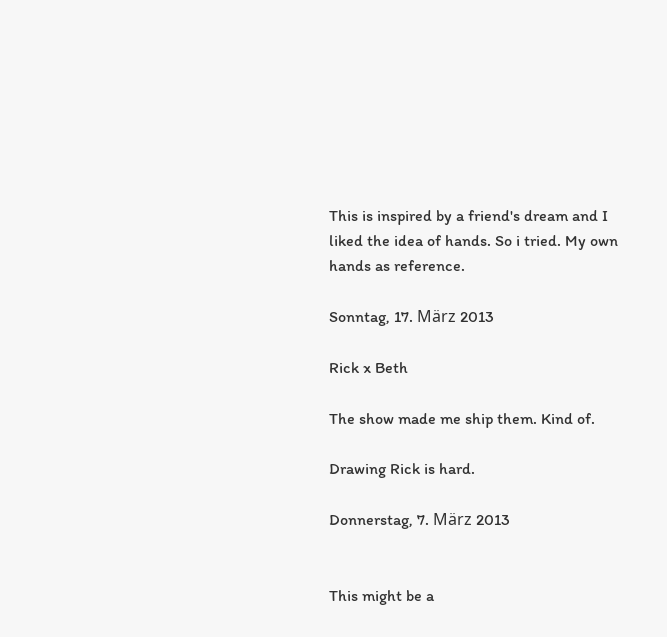This is inspired by a friend's dream and I liked the idea of hands. So i tried. My own hands as reference.

Sonntag, 17. März 2013

Rick x Beth

The show made me ship them. Kind of.

Drawing Rick is hard.

Donnerstag, 7. März 2013


This might be a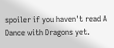spoiler if you haven't read A Dance with Dragons yet.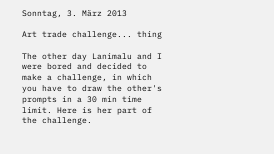Sonntag, 3. März 2013

Art trade challenge... thing

The other day Lanimalu and I were bored and decided to make a challenge, in which you have to draw the other's prompts in a 30 min time limit. Here is her part of the challenge.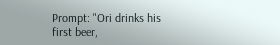Prompt: "Ori drinks his first beer,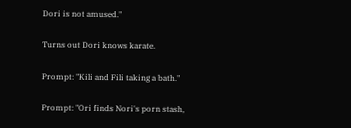Dori is not amused."

Turns out Dori knows karate.

Prompt: "Kili and Fili taking a bath."

Prompt: "Ori finds Nori's porn stash,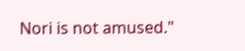Nori is not amused."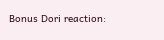Bonus Dori reaction: